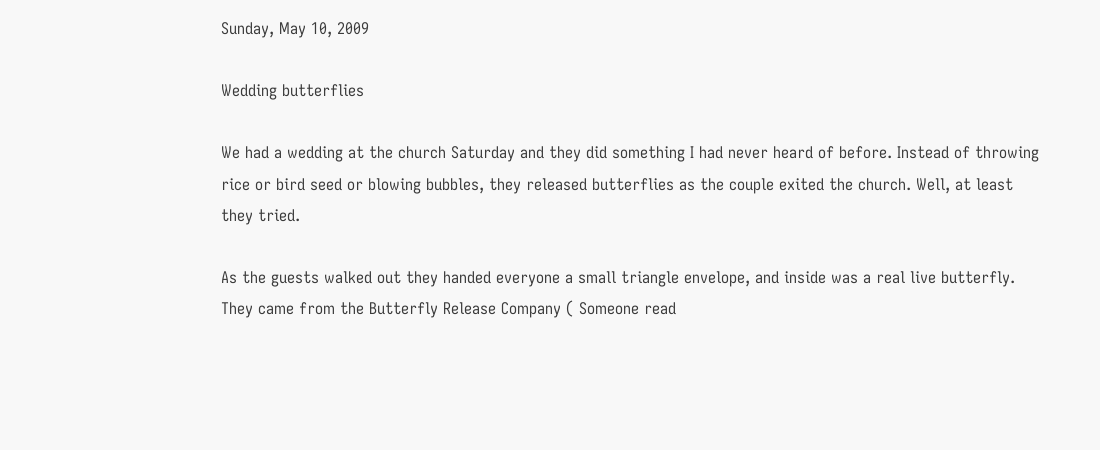Sunday, May 10, 2009

Wedding butterflies

We had a wedding at the church Saturday and they did something I had never heard of before. Instead of throwing rice or bird seed or blowing bubbles, they released butterflies as the couple exited the church. Well, at least they tried.

As the guests walked out they handed everyone a small triangle envelope, and inside was a real live butterfly. They came from the Butterfly Release Company ( Someone read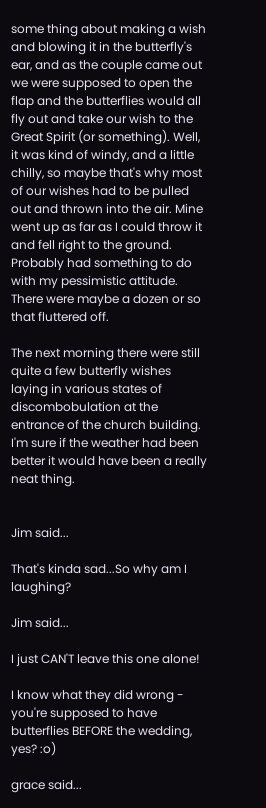some thing about making a wish and blowing it in the butterfly's ear, and as the couple came out we were supposed to open the flap and the butterflies would all fly out and take our wish to the Great Spirit (or something). Well, it was kind of windy, and a little chilly, so maybe that's why most of our wishes had to be pulled out and thrown into the air. Mine went up as far as I could throw it and fell right to the ground. Probably had something to do with my pessimistic attitude. There were maybe a dozen or so that fluttered off.

The next morning there were still quite a few butterfly wishes laying in various states of discombobulation at the entrance of the church building. I'm sure if the weather had been better it would have been a really neat thing.


Jim said...

That's kinda sad...So why am I laughing?

Jim said...

I just CAN'T leave this one alone!

I know what they did wrong - you're supposed to have butterflies BEFORE the wedding, yes? :o)

grace said...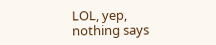LOL, yep, nothing says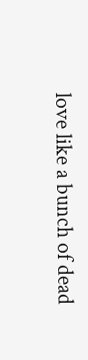love like a bunch of dead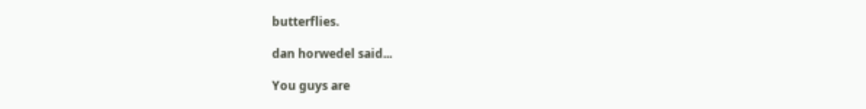butterflies.

dan horwedel said...

You guys are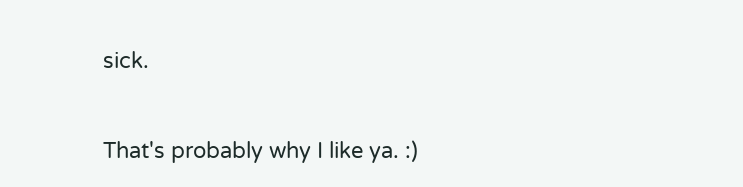sick.

That's probably why I like ya. :)